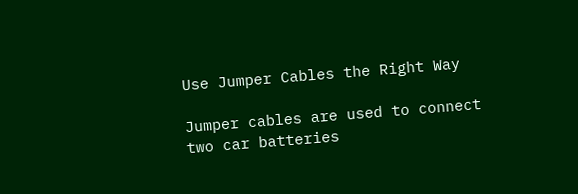Use Jumper Cables the Right Way

Jumper cables are used to connect two car batteries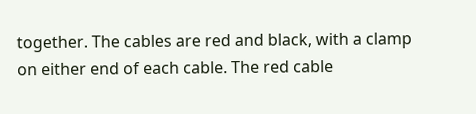together. The cables are red and black, with a clamp on either end of each cable. The red cable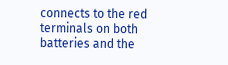connects to the red terminals on both batteries and the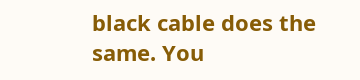black cable does the same. You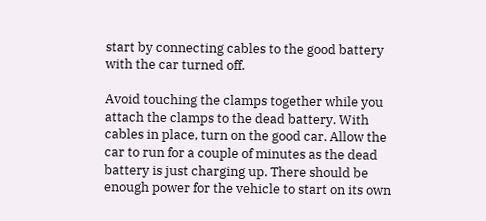start by connecting cables to the good battery with the car turned off.

Avoid touching the clamps together while you attach the clamps to the dead battery. With cables in place, turn on the good car. Allow the car to run for a couple of minutes as the dead battery is just charging up. There should be enough power for the vehicle to start on its own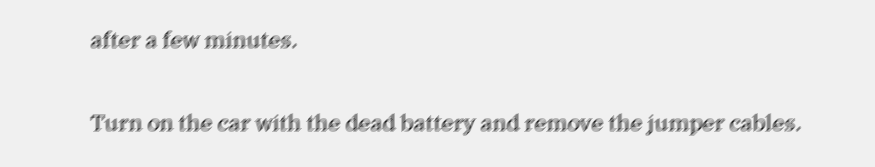after a few minutes.

Turn on the car with the dead battery and remove the jumper cables.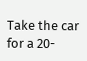Take the car for a 20-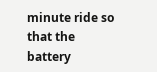minute ride so that the battery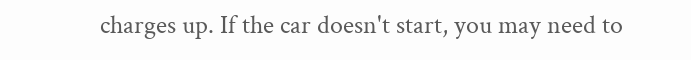charges up. If the car doesn't start, you may need to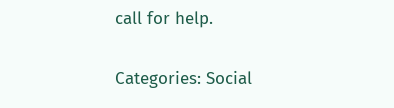call for help.

Categories: Social